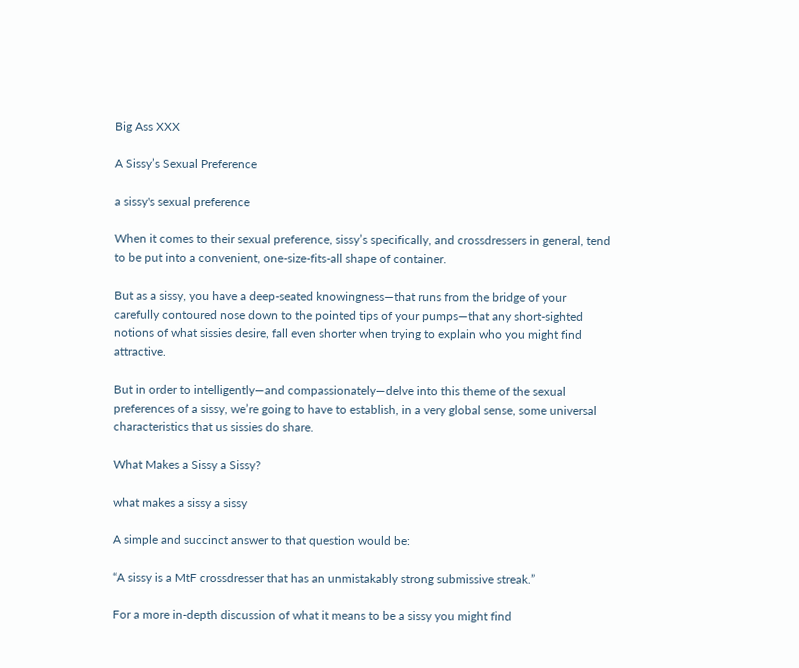Big Ass XXX

A Sissy’s Sexual Preference

a sissy's sexual preference

When it comes to their sexual preference, sissy’s specifically, and crossdressers in general, tend to be put into a convenient, one-size-fits-all shape of container.

But as a sissy, you have a deep-seated knowingness—that runs from the bridge of your carefully contoured nose down to the pointed tips of your pumps—that any short-sighted notions of what sissies desire, fall even shorter when trying to explain who you might find attractive.

But in order to intelligently—and compassionately—delve into this theme of the sexual preferences of a sissy, we’re going to have to establish, in a very global sense, some universal characteristics that us sissies do share.

What Makes a Sissy a Sissy?

what makes a sissy a sissy

A simple and succinct answer to that question would be:

“A sissy is a MtF crossdresser that has an unmistakably strong submissive streak.”

For a more in-depth discussion of what it means to be a sissy you might find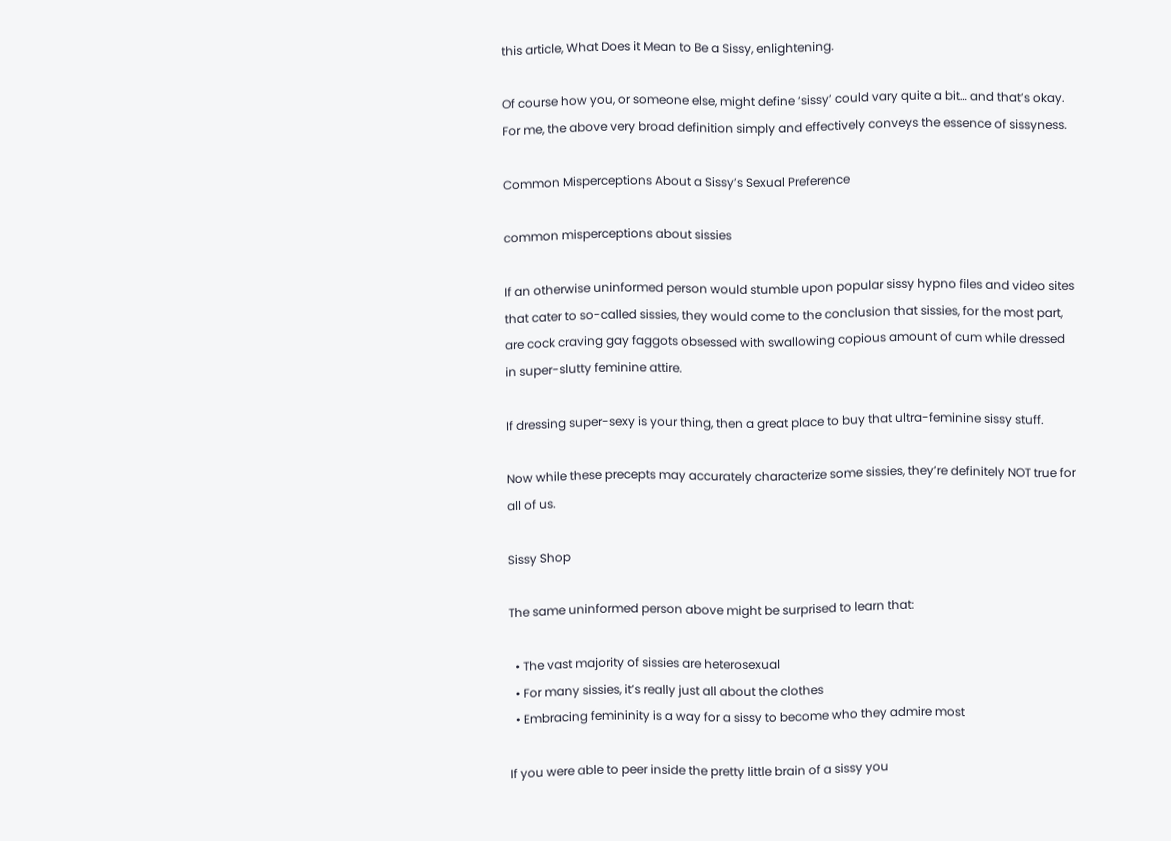this article, What Does it Mean to Be a Sissy, enlightening.

Of course how you, or someone else, might define ‘sissy’ could vary quite a bit… and that’s okay. For me, the above very broad definition simply and effectively conveys the essence of sissyness.

Common Misperceptions About a Sissy’s Sexual Preference

common misperceptions about sissies

If an otherwise uninformed person would stumble upon popular sissy hypno files and video sites that cater to so-called sissies, they would come to the conclusion that sissies, for the most part, are cock craving gay faggots obsessed with swallowing copious amount of cum while dressed in super-slutty feminine attire.

If dressing super-sexy is your thing, then a great place to buy that ultra-feminine sissy stuff.

Now while these precepts may accurately characterize some sissies, they’re definitely NOT true for all of us.

Sissy Shop

The same uninformed person above might be surprised to learn that:

  • The vast majority of sissies are heterosexual
  • For many sissies, it’s really just all about the clothes
  • Embracing femininity is a way for a sissy to become who they admire most

If you were able to peer inside the pretty little brain of a sissy you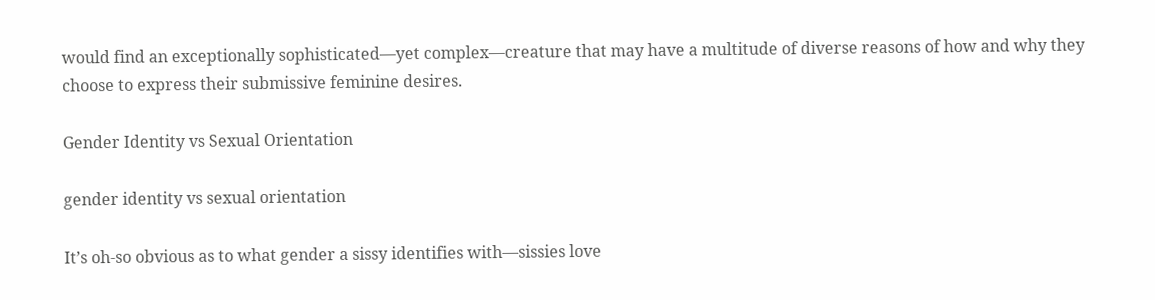would find an exceptionally sophisticated—yet complex—creature that may have a multitude of diverse reasons of how and why they choose to express their submissive feminine desires.

Gender Identity vs Sexual Orientation

gender identity vs sexual orientation

It’s oh-so obvious as to what gender a sissy identifies with—sissies love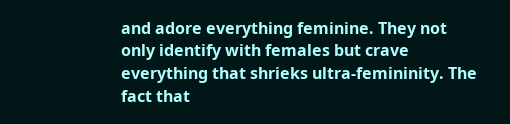and adore everything feminine. They not only identify with females but crave everything that shrieks ultra-femininity. The fact that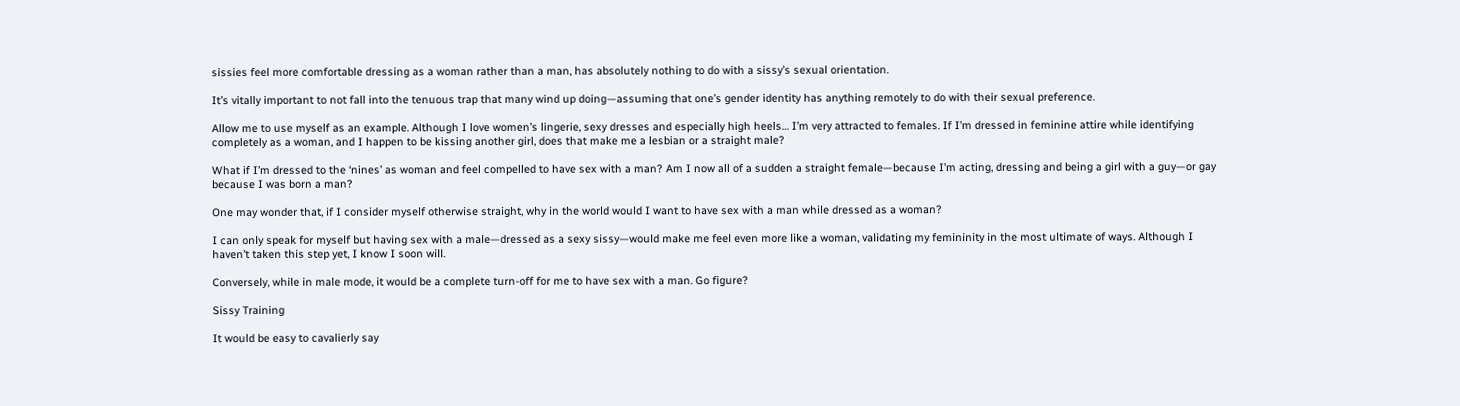sissies feel more comfortable dressing as a woman rather than a man, has absolutely nothing to do with a sissy’s sexual orientation.

It’s vitally important to not fall into the tenuous trap that many wind up doing—assuming that one’s gender identity has anything remotely to do with their sexual preference.

Allow me to use myself as an example. Although I love women’s lingerie, sexy dresses and especially high heels… I’m very attracted to females. If I’m dressed in feminine attire while identifying completely as a woman, and I happen to be kissing another girl, does that make me a lesbian or a straight male?

What if I’m dressed to the ‘nines’ as woman and feel compelled to have sex with a man? Am I now all of a sudden a straight female—because I’m acting, dressing and being a girl with a guy—or gay because I was born a man?

One may wonder that, if I consider myself otherwise straight, why in the world would I want to have sex with a man while dressed as a woman?

I can only speak for myself but having sex with a male—dressed as a sexy sissy—would make me feel even more like a woman, validating my femininity in the most ultimate of ways. Although I haven’t taken this step yet, I know I soon will.

Conversely, while in male mode, it would be a complete turn-off for me to have sex with a man. Go figure?

Sissy Training

It would be easy to cavalierly say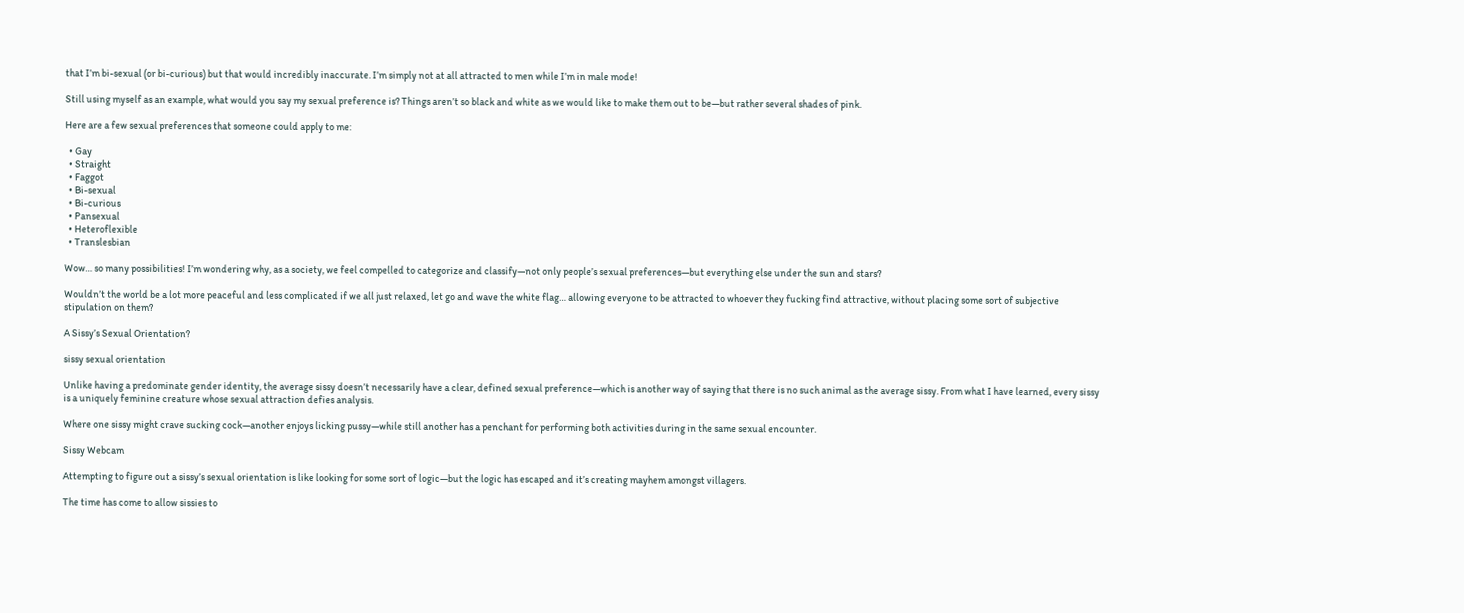that I’m bi-sexual (or bi-curious) but that would incredibly inaccurate. I’m simply not at all attracted to men while I’m in male mode!

Still using myself as an example, what would you say my sexual preference is? Things aren’t so black and white as we would like to make them out to be—but rather several shades of pink.

Here are a few sexual preferences that someone could apply to me:

  • Gay
  • Straight
  • Faggot
  • Bi-sexual
  • Bi-curious
  • Pansexual
  • Heteroflexible
  • Translesbian

Wow… so many possibilities! I’m wondering why, as a society, we feel compelled to categorize and classify—not only people’s sexual preferences—but everything else under the sun and stars?

Wouldn’t the world be a lot more peaceful and less complicated if we all just relaxed, let go and wave the white flag… allowing everyone to be attracted to whoever they fucking find attractive, without placing some sort of subjective stipulation on them?

A Sissy’s Sexual Orientation?

sissy sexual orientation

Unlike having a predominate gender identity, the average sissy doesn’t necessarily have a clear, defined sexual preference—which is another way of saying that there is no such animal as the average sissy. From what I have learned, every sissy is a uniquely feminine creature whose sexual attraction defies analysis.

Where one sissy might crave sucking cock—another enjoys licking pussy—while still another has a penchant for performing both activities during in the same sexual encounter.

Sissy Webcam

Attempting to figure out a sissy’s sexual orientation is like looking for some sort of logic—but the logic has escaped and it’s creating mayhem amongst villagers.

The time has come to allow sissies to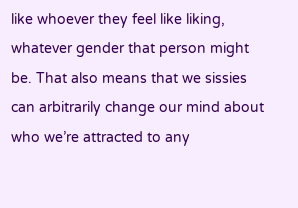like whoever they feel like liking, whatever gender that person might be. That also means that we sissies can arbitrarily change our mind about who we’re attracted to any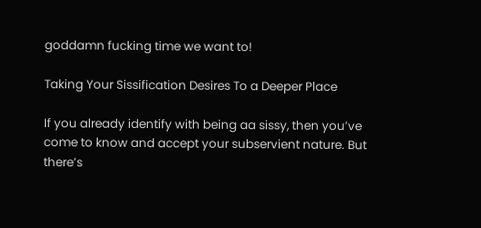goddamn fucking time we want to!

Taking Your Sissification Desires To a Deeper Place

If you already identify with being aa sissy, then you’ve come to know and accept your subservient nature. But there’s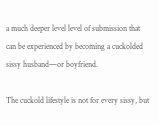a much deeper level level of submission that can be experienced by becoming a cuckolded sissy husband—or boyfriend.

The cuckold lifestyle is not for every sissy, but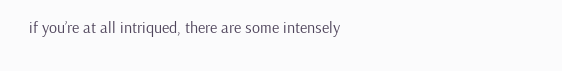if you’re at all intriqued, there are some intensely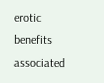erotic benefits associated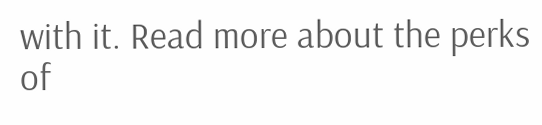with it. Read more about the perks of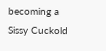becoming a Sissy Cuckold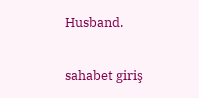Husband.

sahabet giriş